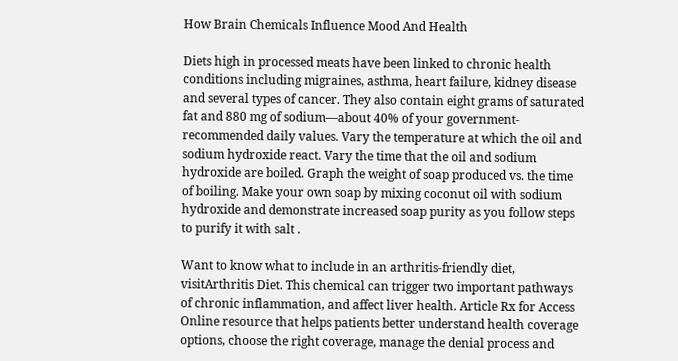How Brain Chemicals Influence Mood And Health

Diets high in processed meats have been linked to chronic health conditions including migraines, asthma, heart failure, kidney disease and several types of cancer. They also contain eight grams of saturated fat and 880 mg of sodium—about 40% of your government-recommended daily values. Vary the temperature at which the oil and sodium hydroxide react. Vary the time that the oil and sodium hydroxide are boiled. Graph the weight of soap produced vs. the time of boiling. Make your own soap by mixing coconut oil with sodium hydroxide and demonstrate increased soap purity as you follow steps to purify it with salt .

Want to know what to include in an arthritis-friendly diet, visitArthritis Diet. This chemical can trigger two important pathways of chronic inflammation, and affect liver health. Article Rx for Access Online resource that helps patients better understand health coverage options, choose the right coverage, manage the denial process and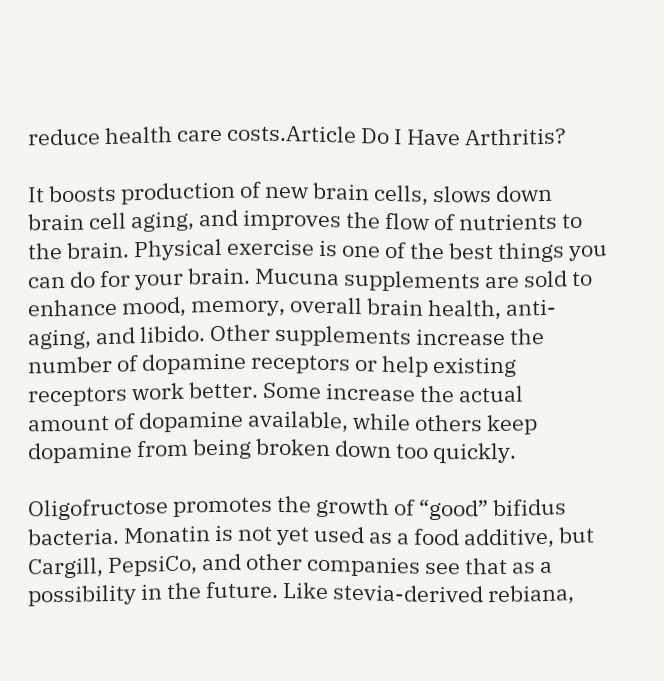reduce health care costs.Article Do I Have Arthritis?

It boosts production of new brain cells, slows down brain cell aging, and improves the flow of nutrients to the brain. Physical exercise is one of the best things you can do for your brain. Mucuna supplements are sold to enhance mood, memory, overall brain health, anti-aging, and libido. Other supplements increase the number of dopamine receptors or help existing receptors work better. Some increase the actual amount of dopamine available, while others keep dopamine from being broken down too quickly.

Oligofructose promotes the growth of “good” bifidus bacteria. Monatin is not yet used as a food additive, but Cargill, PepsiCo, and other companies see that as a possibility in the future. Like stevia-derived rebiana,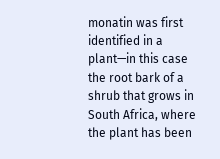monatin was first identified in a plant—in this case the root bark of a shrub that grows in South Africa, where the plant has been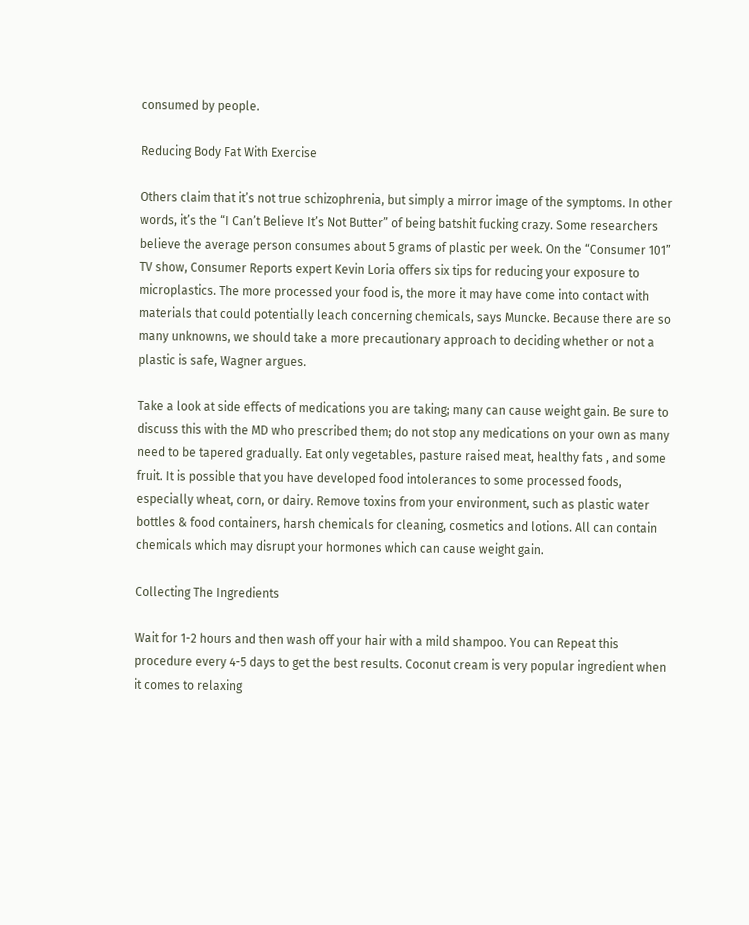consumed by people.

Reducing Body Fat With Exercise

Others claim that it’s not true schizophrenia, but simply a mirror image of the symptoms. In other words, it’s the “I Can’t Believe It’s Not Butter” of being batshit fucking crazy. Some researchers believe the average person consumes about 5 grams of plastic per week. On the “Consumer 101” TV show, Consumer Reports expert Kevin Loria offers six tips for reducing your exposure to microplastics. The more processed your food is, the more it may have come into contact with materials that could potentially leach concerning chemicals, says Muncke. Because there are so many unknowns, we should take a more precautionary approach to deciding whether or not a plastic is safe, Wagner argues.

Take a look at side effects of medications you are taking; many can cause weight gain. Be sure to discuss this with the MD who prescribed them; do not stop any medications on your own as many need to be tapered gradually. Eat only vegetables, pasture raised meat, healthy fats , and some fruit. It is possible that you have developed food intolerances to some processed foods, especially wheat, corn, or dairy. Remove toxins from your environment, such as plastic water bottles & food containers, harsh chemicals for cleaning, cosmetics and lotions. All can contain chemicals which may disrupt your hormones which can cause weight gain.

Collecting The Ingredients

Wait for 1-2 hours and then wash off your hair with a mild shampoo. You can Repeat this procedure every 4-5 days to get the best results. Coconut cream is very popular ingredient when it comes to relaxing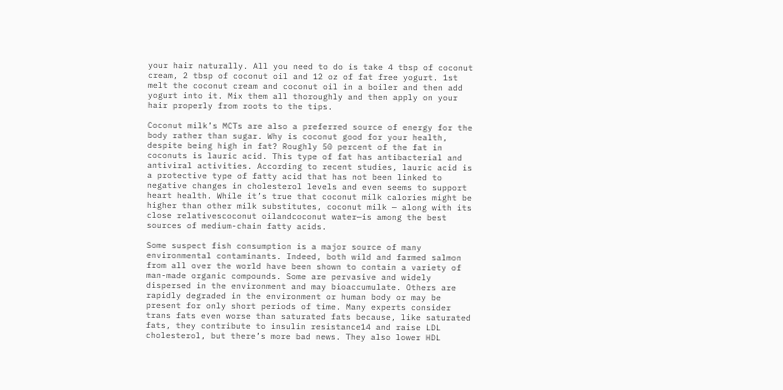your hair naturally. All you need to do is take 4 tbsp of coconut cream, 2 tbsp of coconut oil and 12 oz of fat free yogurt. 1st melt the coconut cream and coconut oil in a boiler and then add yogurt into it. Mix them all thoroughly and then apply on your hair properly from roots to the tips.

Coconut milk’s MCTs are also a preferred source of energy for the body rather than sugar. Why is coconut good for your health, despite being high in fat? Roughly 50 percent of the fat in coconuts is lauric acid. This type of fat has antibacterial and antiviral activities. According to recent studies, lauric acid is a protective type of fatty acid that has not been linked to negative changes in cholesterol levels and even seems to support heart health. While it’s true that coconut milk calories might be higher than other milk substitutes, coconut milk — along with its close relativescoconut oilandcoconut water—is among the best sources of medium-chain fatty acids.

Some suspect fish consumption is a major source of many environmental contaminants. Indeed, both wild and farmed salmon from all over the world have been shown to contain a variety of man-made organic compounds. Some are pervasive and widely dispersed in the environment and may bioaccumulate. Others are rapidly degraded in the environment or human body or may be present for only short periods of time. Many experts consider trans fats even worse than saturated fats because, like saturated fats, they contribute to insulin resistance14 and raise LDL cholesterol, but there’s more bad news. They also lower HDL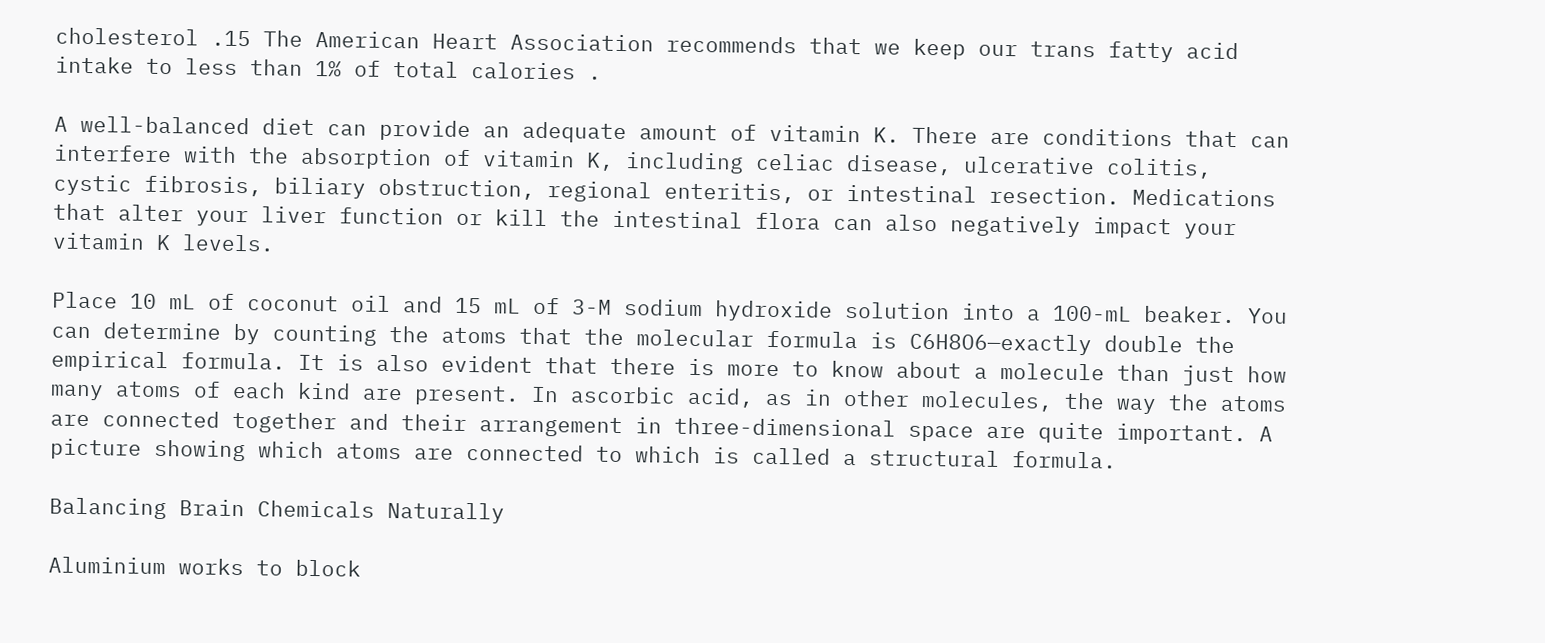cholesterol .15 The American Heart Association recommends that we keep our trans fatty acid intake to less than 1% of total calories .

A well-balanced diet can provide an adequate amount of vitamin K. There are conditions that can interfere with the absorption of vitamin K, including celiac disease, ulcerative colitis, cystic fibrosis, biliary obstruction, regional enteritis, or intestinal resection. Medications that alter your liver function or kill the intestinal flora can also negatively impact your vitamin K levels.

Place 10 mL of coconut oil and 15 mL of 3-M sodium hydroxide solution into a 100-mL beaker. You can determine by counting the atoms that the molecular formula is C6H8O6—exactly double the empirical formula. It is also evident that there is more to know about a molecule than just how many atoms of each kind are present. In ascorbic acid, as in other molecules, the way the atoms are connected together and their arrangement in three-dimensional space are quite important. A picture showing which atoms are connected to which is called a structural formula.

Balancing Brain Chemicals Naturally

Aluminium works to block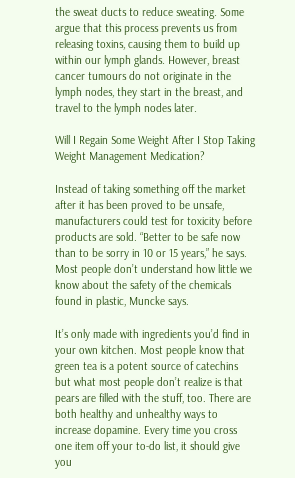the sweat ducts to reduce sweating. Some argue that this process prevents us from releasing toxins, causing them to build up within our lymph glands. However, breast cancer tumours do not originate in the lymph nodes, they start in the breast, and travel to the lymph nodes later.

Will I Regain Some Weight After I Stop Taking Weight Management Medication?

Instead of taking something off the market after it has been proved to be unsafe, manufacturers could test for toxicity before products are sold. “Better to be safe now than to be sorry in 10 or 15 years,” he says. Most people don’t understand how little we know about the safety of the chemicals found in plastic, Muncke says.

It’s only made with ingredients you’d find in your own kitchen. Most people know that green tea is a potent source of catechins but what most people don’t realize is that pears are filled with the stuff, too. There are both healthy and unhealthy ways to increase dopamine. Every time you cross one item off your to-do list, it should give you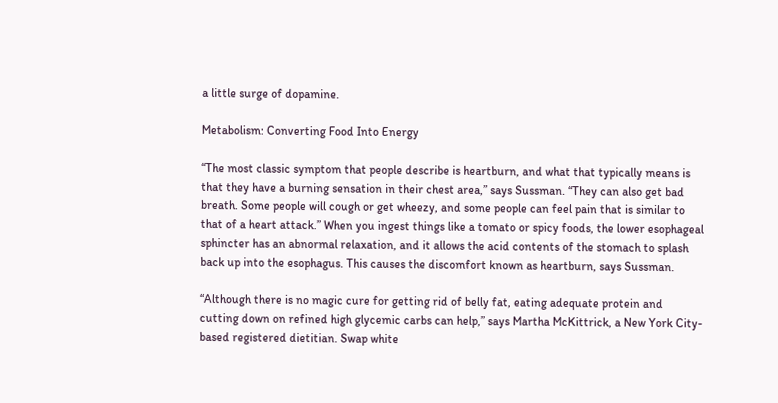a little surge of dopamine.

Metabolism: Converting Food Into Energy

“The most classic symptom that people describe is heartburn, and what that typically means is that they have a burning sensation in their chest area,” says Sussman. “They can also get bad breath. Some people will cough or get wheezy, and some people can feel pain that is similar to that of a heart attack.” When you ingest things like a tomato or spicy foods, the lower esophageal sphincter has an abnormal relaxation, and it allows the acid contents of the stomach to splash back up into the esophagus. This causes the discomfort known as heartburn, says Sussman.

“Although there is no magic cure for getting rid of belly fat, eating adequate protein and cutting down on refined high glycemic carbs can help,” says Martha McKittrick, a New York City-based registered dietitian. Swap white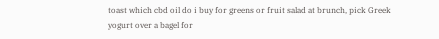toast which cbd oil do i buy for greens or fruit salad at brunch, pick Greek yogurt over a bagel for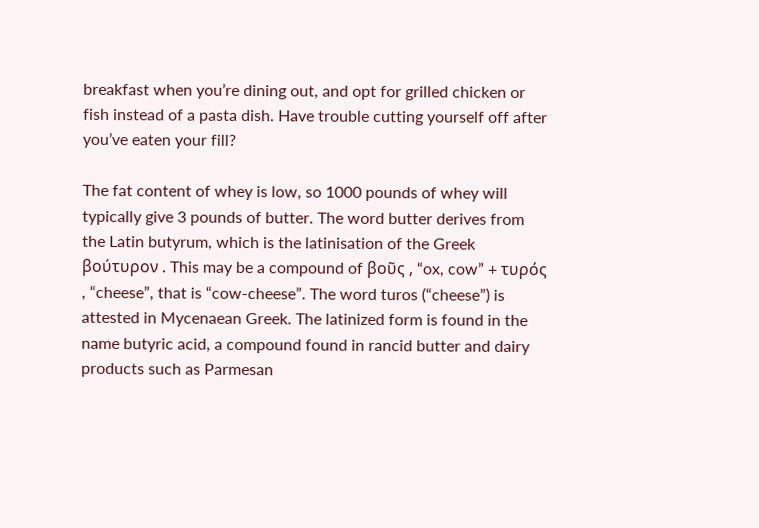breakfast when you’re dining out, and opt for grilled chicken or fish instead of a pasta dish. Have trouble cutting yourself off after you’ve eaten your fill?

The fat content of whey is low, so 1000 pounds of whey will typically give 3 pounds of butter. The word butter derives from the Latin butyrum, which is the latinisation of the Greek βούτυρον . This may be a compound of βοῦς , “ox, cow” + τυρός , “cheese”, that is “cow-cheese”. The word turos (“cheese”) is attested in Mycenaean Greek. The latinized form is found in the name butyric acid, a compound found in rancid butter and dairy products such as Parmesan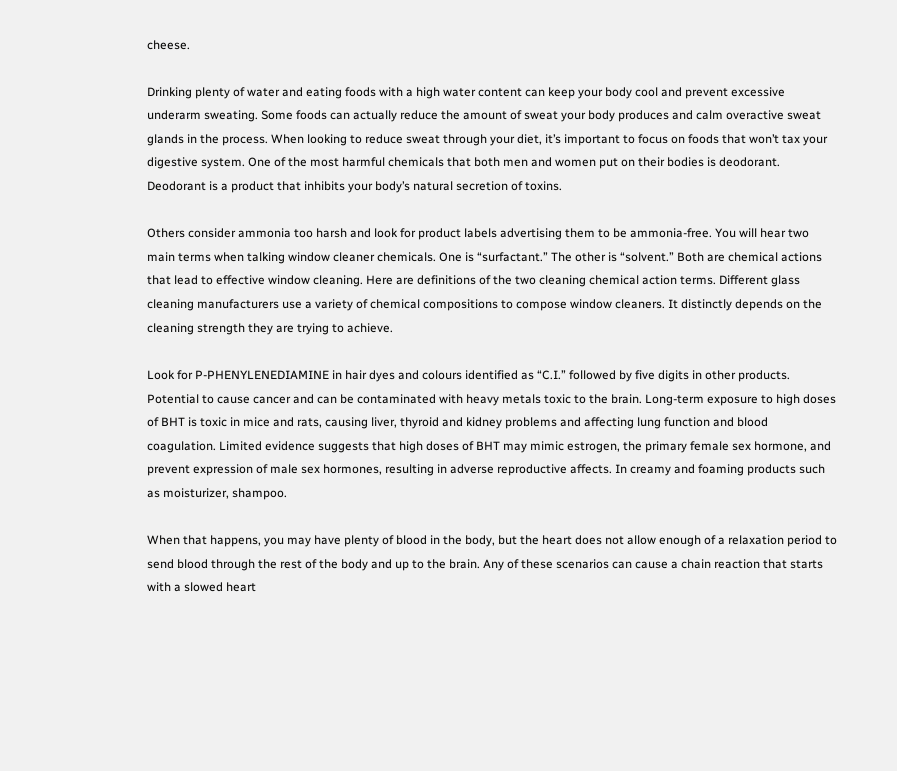cheese.

Drinking plenty of water and eating foods with a high water content can keep your body cool and prevent excessive underarm sweating. Some foods can actually reduce the amount of sweat your body produces and calm overactive sweat glands in the process. When looking to reduce sweat through your diet, it’s important to focus on foods that won’t tax your digestive system. One of the most harmful chemicals that both men and women put on their bodies is deodorant. Deodorant is a product that inhibits your body’s natural secretion of toxins.

Others consider ammonia too harsh and look for product labels advertising them to be ammonia-free. You will hear two main terms when talking window cleaner chemicals. One is “surfactant.” The other is “solvent.” Both are chemical actions that lead to effective window cleaning. Here are definitions of the two cleaning chemical action terms. Different glass cleaning manufacturers use a variety of chemical compositions to compose window cleaners. It distinctly depends on the cleaning strength they are trying to achieve.

Look for P-PHENYLENEDIAMINE in hair dyes and colours identified as “C.I.” followed by five digits in other products. Potential to cause cancer and can be contaminated with heavy metals toxic to the brain. Long-term exposure to high doses of BHT is toxic in mice and rats, causing liver, thyroid and kidney problems and affecting lung function and blood coagulation. Limited evidence suggests that high doses of BHT may mimic estrogen, the primary female sex hormone, and prevent expression of male sex hormones, resulting in adverse reproductive affects. In creamy and foaming products such as moisturizer, shampoo.

When that happens, you may have plenty of blood in the body, but the heart does not allow enough of a relaxation period to send blood through the rest of the body and up to the brain. Any of these scenarios can cause a chain reaction that starts with a slowed heart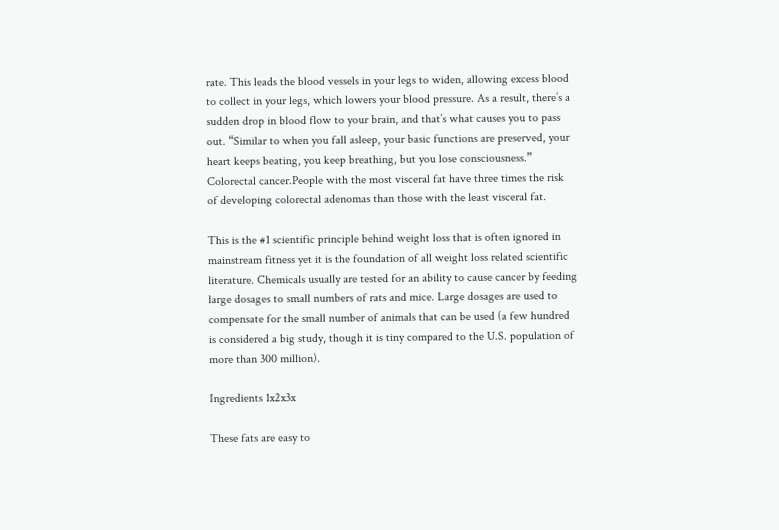rate. This leads the blood vessels in your legs to widen, allowing excess blood to collect in your legs, which lowers your blood pressure. As a result, there’s a sudden drop in blood flow to your brain, and that’s what causes you to pass out. “Similar to when you fall asleep, your basic functions are preserved, your heart keeps beating, you keep breathing, but you lose consciousness.” Colorectal cancer.People with the most visceral fat have three times the risk of developing colorectal adenomas than those with the least visceral fat.

This is the #1 scientific principle behind weight loss that is often ignored in mainstream fitness yet it is the foundation of all weight loss related scientific literature. Chemicals usually are tested for an ability to cause cancer by feeding large dosages to small numbers of rats and mice. Large dosages are used to compensate for the small number of animals that can be used (a few hundred is considered a big study, though it is tiny compared to the U.S. population of more than 300 million).

Ingredients 1x2x3x

These fats are easy to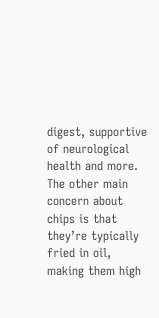digest, supportive of neurological health and more. The other main concern about chips is that they’re typically fried in oil, making them high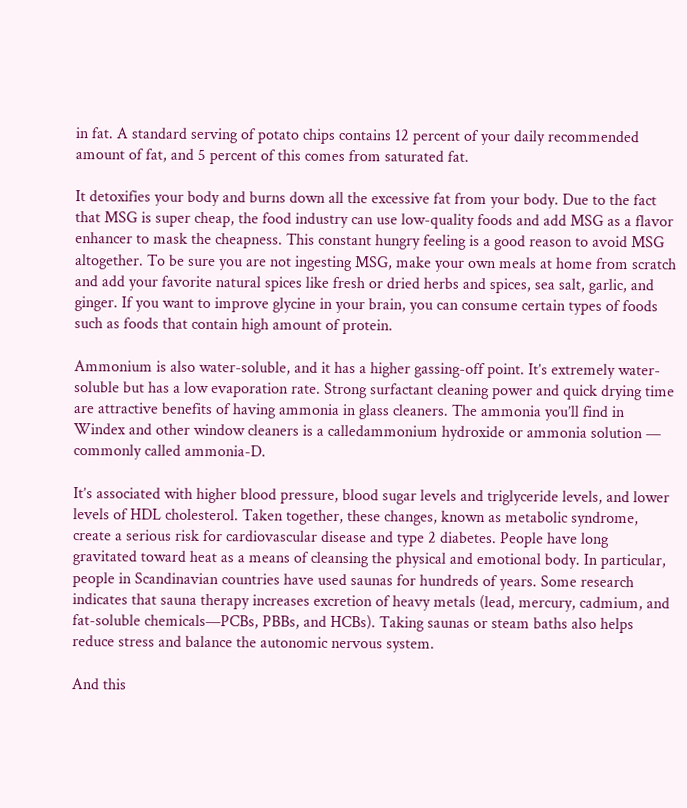in fat. A standard serving of potato chips contains 12 percent of your daily recommended amount of fat, and 5 percent of this comes from saturated fat.

It detoxifies your body and burns down all the excessive fat from your body. Due to the fact that MSG is super cheap, the food industry can use low-quality foods and add MSG as a flavor enhancer to mask the cheapness. This constant hungry feeling is a good reason to avoid MSG altogether. To be sure you are not ingesting MSG, make your own meals at home from scratch and add your favorite natural spices like fresh or dried herbs and spices, sea salt, garlic, and ginger. If you want to improve glycine in your brain, you can consume certain types of foods such as foods that contain high amount of protein.

Ammonium is also water-soluble, and it has a higher gassing-off point. It’s extremely water-soluble but has a low evaporation rate. Strong surfactant cleaning power and quick drying time are attractive benefits of having ammonia in glass cleaners. The ammonia you’ll find in Windex and other window cleaners is a calledammonium hydroxide or ammonia solution — commonly called ammonia-D.

It’s associated with higher blood pressure, blood sugar levels and triglyceride levels, and lower levels of HDL cholesterol. Taken together, these changes, known as metabolic syndrome, create a serious risk for cardiovascular disease and type 2 diabetes. People have long gravitated toward heat as a means of cleansing the physical and emotional body. In particular, people in Scandinavian countries have used saunas for hundreds of years. Some research indicates that sauna therapy increases excretion of heavy metals (lead, mercury, cadmium, and fat-soluble chemicals—PCBs, PBBs, and HCBs). Taking saunas or steam baths also helps reduce stress and balance the autonomic nervous system.

And this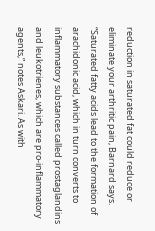reduction in saturated fat could reduce or eliminate your arthritic pain, Barnard says. “Saturated fatty acids lead to the formation of arachidonic acid, which in turn converts to inflammatory substances called prostaglandins and leukotrienes, which are pro-inflammatory agents,” notes Askari. As with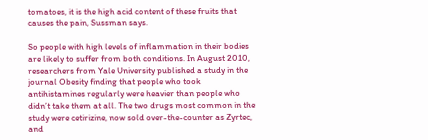tomatoes, it is the high acid content of these fruits that causes the pain, Sussman says.

So people with high levels of inflammation in their bodies are likely to suffer from both conditions. In August 2010, researchers from Yale University published a study in the journal Obesity finding that people who took antihistamines regularly were heavier than people who didn’t take them at all. The two drugs most common in the study were cetirizine, now sold over-the-counter as Zyrtec, and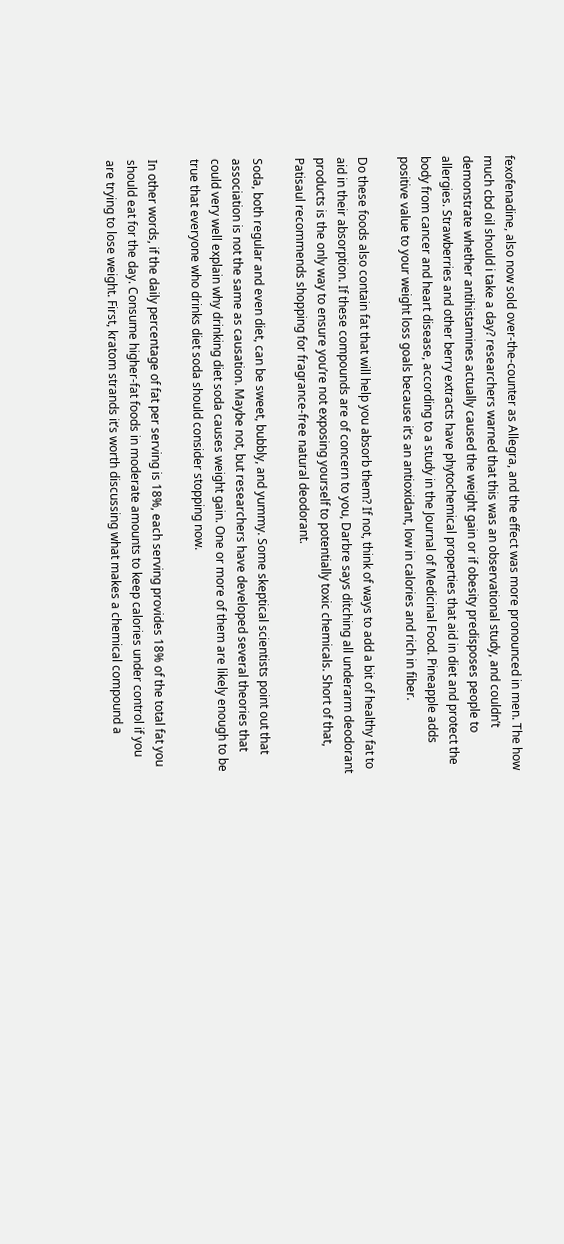fexofenadine, also now sold over-the-counter as Allegra, and the effect was more pronounced in men. The how much cbd oil should i take a day? researchers warned that this was an observational study, and couldn’t demonstrate whether antihistamines actually caused the weight gain or if obesity predisposes people to allergies. Strawberries and other berry extracts have phytochemical properties that aid in diet and protect the body from cancer and heart disease, according to a study in the Journal of Medicinal Food. Pineapple adds positive value to your weight loss goals because it’s an antioxidant, low in calories and rich in fiber.

Do these foods also contain fat that will help you absorb them? If not, think of ways to add a bit of healthy fat to aid in their absorption. If these compounds are of concern to you, Darbre says ditching all underarm deodorant products is the only way to ensure you’re not exposing yourself to potentially toxic chemicals. Short of that, Patisaul recommends shopping for fragrance-free natural deodorant.

Soda, both regular and even diet, can be sweet, bubbly, and yummy. Some skeptical scientists point out that association is not the same as causation. Maybe not, but researchers have developed several theories that could very well explain why drinking diet soda causes weight gain. One or more of them are likely enough to be true that everyone who drinks diet soda should consider stopping now.

In other words, if the daily percentage of fat per serving is 18%, each serving provides 18% of the total fat you should eat for the day. Consume higher-fat foods in moderate amounts to keep calories under control if you are trying to lose weight. First, kratom strands it’s worth discussing what makes a chemical compound a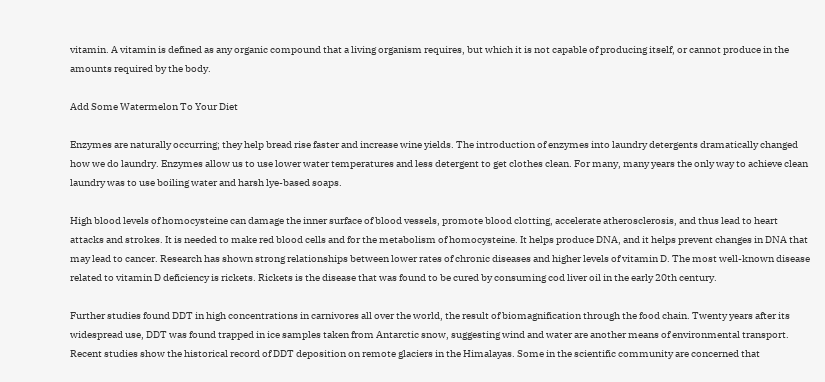vitamin. A vitamin is defined as any organic compound that a living organism requires, but which it is not capable of producing itself, or cannot produce in the amounts required by the body.

Add Some Watermelon To Your Diet

Enzymes are naturally occurring; they help bread rise faster and increase wine yields. The introduction of enzymes into laundry detergents dramatically changed how we do laundry. Enzymes allow us to use lower water temperatures and less detergent to get clothes clean. For many, many years the only way to achieve clean laundry was to use boiling water and harsh lye-based soaps.

High blood levels of homocysteine can damage the inner surface of blood vessels, promote blood clotting, accelerate atherosclerosis, and thus lead to heart attacks and strokes. It is needed to make red blood cells and for the metabolism of homocysteine. It helps produce DNA, and it helps prevent changes in DNA that may lead to cancer. Research has shown strong relationships between lower rates of chronic diseases and higher levels of vitamin D. The most well-known disease related to vitamin D deficiency is rickets. Rickets is the disease that was found to be cured by consuming cod liver oil in the early 20th century.

Further studies found DDT in high concentrations in carnivores all over the world, the result of biomagnification through the food chain. Twenty years after its widespread use, DDT was found trapped in ice samples taken from Antarctic snow, suggesting wind and water are another means of environmental transport. Recent studies show the historical record of DDT deposition on remote glaciers in the Himalayas. Some in the scientific community are concerned that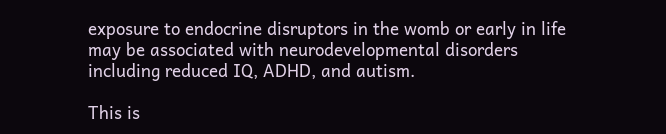exposure to endocrine disruptors in the womb or early in life may be associated with neurodevelopmental disorders including reduced IQ, ADHD, and autism.

This is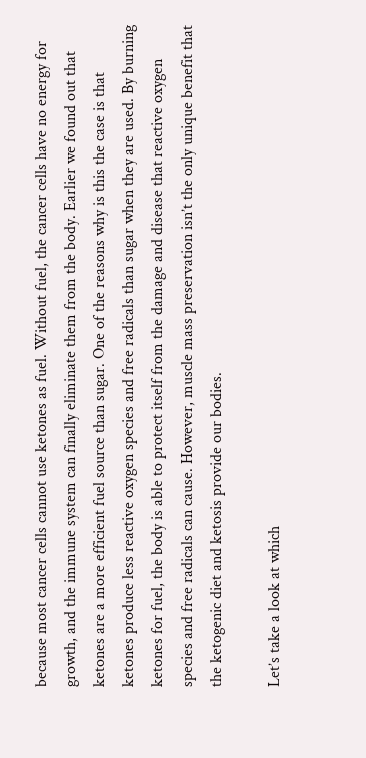because most cancer cells cannot use ketones as fuel. Without fuel, the cancer cells have no energy for growth, and the immune system can finally eliminate them from the body. Earlier we found out that ketones are a more efficient fuel source than sugar. One of the reasons why is this the case is that ketones produce less reactive oxygen species and free radicals than sugar when they are used. By burning ketones for fuel, the body is able to protect itself from the damage and disease that reactive oxygen species and free radicals can cause. However, muscle mass preservation isn’t the only unique benefit that the ketogenic diet and ketosis provide our bodies.

Let’s take a look at which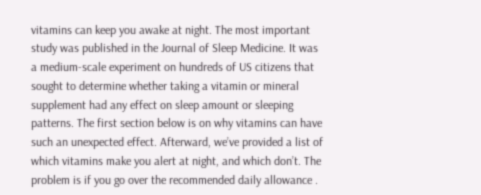vitamins can keep you awake at night. The most important study was published in the Journal of Sleep Medicine. It was a medium-scale experiment on hundreds of US citizens that sought to determine whether taking a vitamin or mineral supplement had any effect on sleep amount or sleeping patterns. The first section below is on why vitamins can have such an unexpected effect. Afterward, we’ve provided a list of which vitamins make you alert at night, and which don’t. The problem is if you go over the recommended daily allowance .